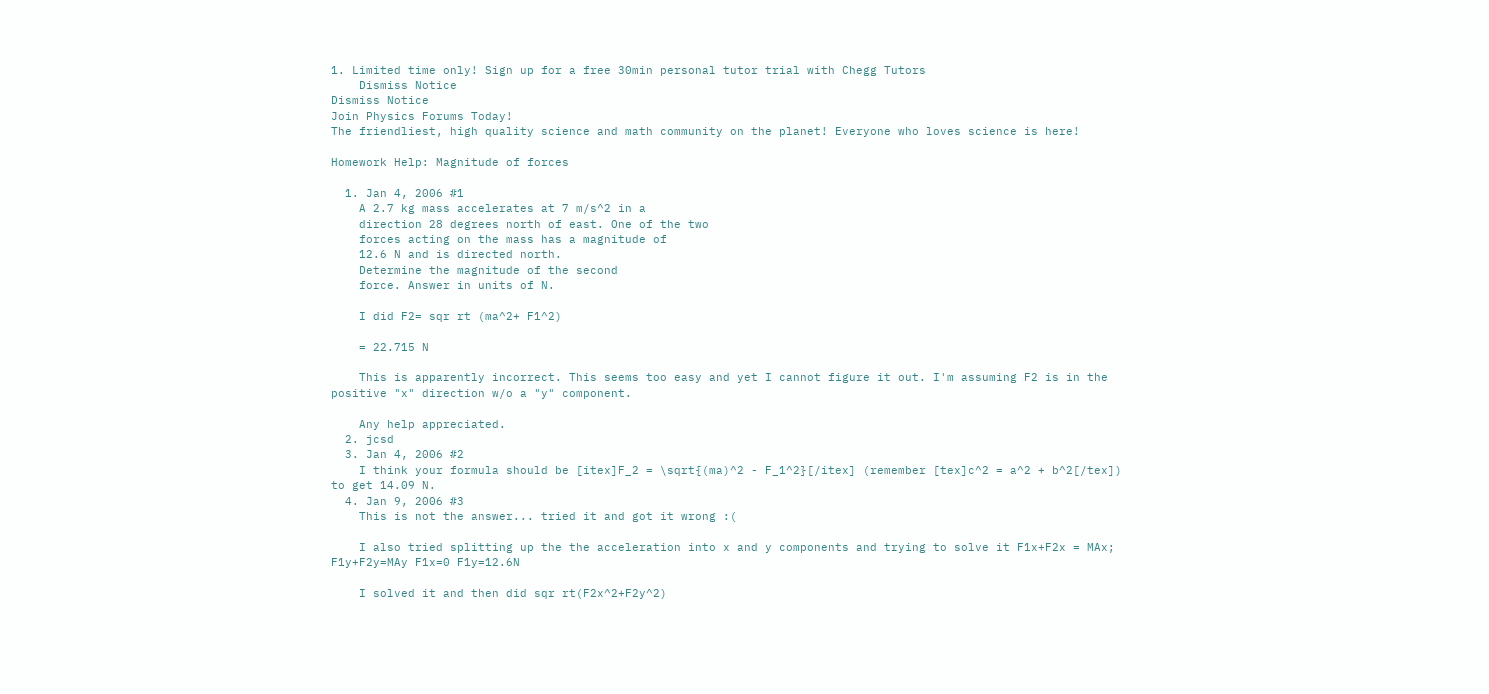1. Limited time only! Sign up for a free 30min personal tutor trial with Chegg Tutors
    Dismiss Notice
Dismiss Notice
Join Physics Forums Today!
The friendliest, high quality science and math community on the planet! Everyone who loves science is here!

Homework Help: Magnitude of forces

  1. Jan 4, 2006 #1
    A 2.7 kg mass accelerates at 7 m/s^2 in a
    direction 28 degrees north of east. One of the two
    forces acting on the mass has a magnitude of
    12.6 N and is directed north.
    Determine the magnitude of the second
    force. Answer in units of N.

    I did F2= sqr rt (ma^2+ F1^2)

    = 22.715 N

    This is apparently incorrect. This seems too easy and yet I cannot figure it out. I'm assuming F2 is in the positive "x" direction w/o a "y" component.

    Any help appreciated.
  2. jcsd
  3. Jan 4, 2006 #2
    I think your formula should be [itex]F_2 = \sqrt{(ma)^2 - F_1^2}[/itex] (remember [tex]c^2 = a^2 + b^2[/tex]) to get 14.09 N.
  4. Jan 9, 2006 #3
    This is not the answer... tried it and got it wrong :(

    I also tried splitting up the the acceleration into x and y components and trying to solve it F1x+F2x = MAx; F1y+F2y=MAy F1x=0 F1y=12.6N

    I solved it and then did sqr rt(F2x^2+F2y^2)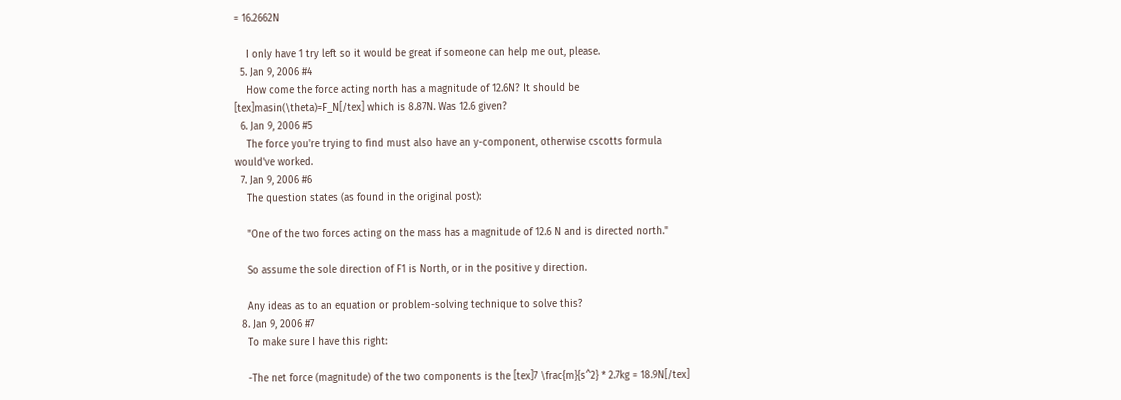= 16.2662N

    I only have 1 try left so it would be great if someone can help me out, please.
  5. Jan 9, 2006 #4
    How come the force acting north has a magnitude of 12.6N? It should be [tex]masin(\theta)=F_N[/tex] which is 8.87N. Was 12.6 given?
  6. Jan 9, 2006 #5
    The force you're trying to find must also have an y-component, otherwise cscotts formula would've worked.
  7. Jan 9, 2006 #6
    The question states (as found in the original post):

    "One of the two forces acting on the mass has a magnitude of 12.6 N and is directed north."

    So assume the sole direction of F1 is North, or in the positive y direction.

    Any ideas as to an equation or problem-solving technique to solve this?
  8. Jan 9, 2006 #7
    To make sure I have this right:

    -The net force (magnitude) of the two components is the [tex]7 \frac{m}{s^2} * 2.7kg = 18.9N[/tex]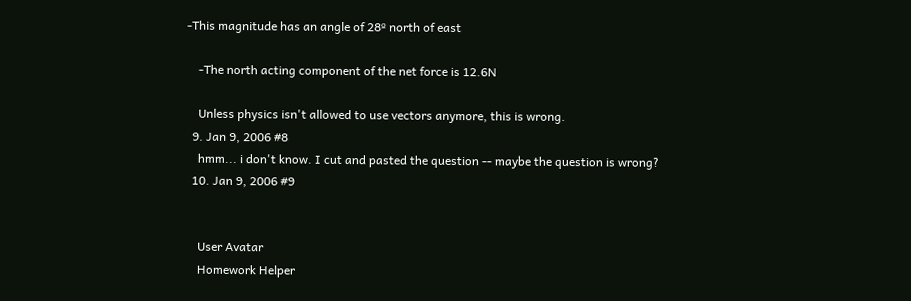-This magnitude has an angle of 28º north of east

    -The north acting component of the net force is 12.6N

    Unless physics isn't allowed to use vectors anymore, this is wrong.
  9. Jan 9, 2006 #8
    hmm... i don't know. I cut and pasted the question -- maybe the question is wrong?
  10. Jan 9, 2006 #9


    User Avatar
    Homework Helper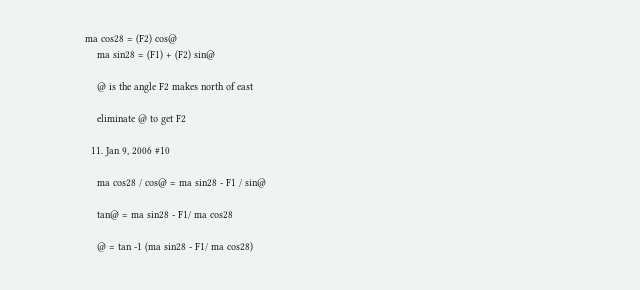ma cos28 = (F2) cos@
    ma sin28 = (F1) + (F2) sin@

    @ is the angle F2 makes north of east

    eliminate @ to get F2

  11. Jan 9, 2006 #10

    ma cos28 / cos@ = ma sin28 - F1 / sin@

    tan@ = ma sin28 - F1/ ma cos28

    @ = tan -1 (ma sin28 - F1/ ma cos28)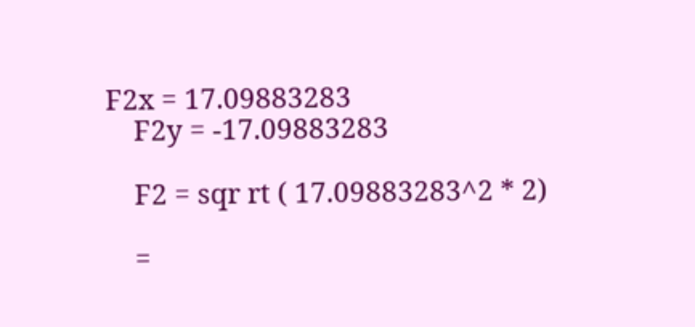F2x = 17.09883283
    F2y = -17.09883283

    F2 = sqr rt ( 17.09883283^2 * 2)

    =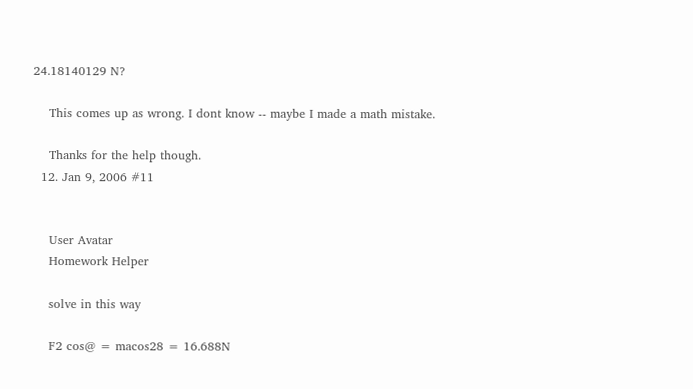24.18140129 N?

    This comes up as wrong. I dont know -- maybe I made a math mistake.

    Thanks for the help though.
  12. Jan 9, 2006 #11


    User Avatar
    Homework Helper

    solve in this way

    F2 cos@ = macos28 = 16.688N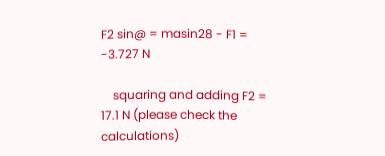F2 sin@ = masin28 - F1 = -3.727 N

    squaring and adding F2 = 17.1 N (please check the calculations)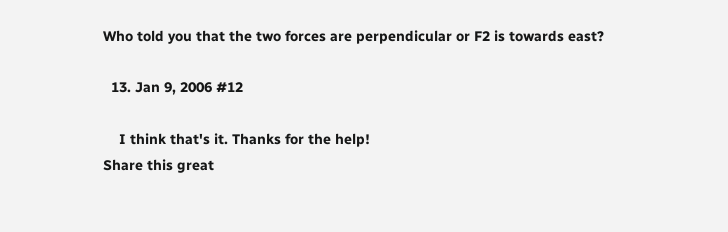Who told you that the two forces are perpendicular or F2 is towards east?

  13. Jan 9, 2006 #12

    I think that's it. Thanks for the help!
Share this great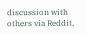discussion with others via Reddit,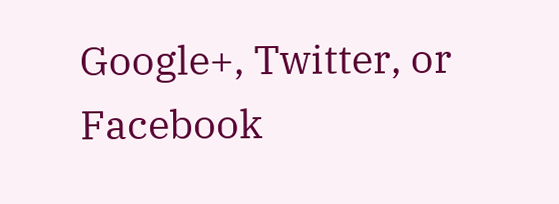Google+, Twitter, or Facebook